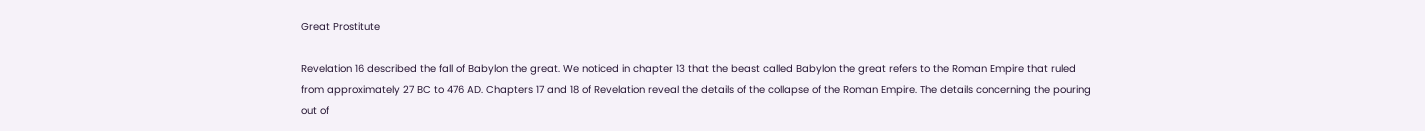Great Prostitute

Revelation 16 described the fall of Babylon the great. We noticed in chapter 13 that the beast called Babylon the great refers to the Roman Empire that ruled from approximately 27 BC to 476 AD. Chapters 17 and 18 of Revelation reveal the details of the collapse of the Roman Empire. The details concerning the pouring out of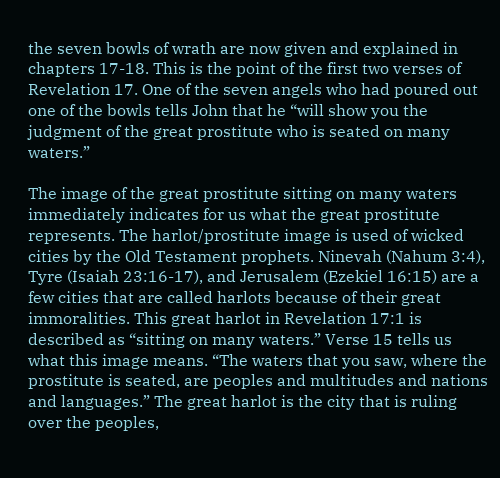the seven bowls of wrath are now given and explained in chapters 17-18. This is the point of the first two verses of Revelation 17. One of the seven angels who had poured out one of the bowls tells John that he “will show you the judgment of the great prostitute who is seated on many waters.”

The image of the great prostitute sitting on many waters immediately indicates for us what the great prostitute represents. The harlot/prostitute image is used of wicked cities by the Old Testament prophets. Ninevah (Nahum 3:4), Tyre (Isaiah 23:16-17), and Jerusalem (Ezekiel 16:15) are a few cities that are called harlots because of their great immoralities. This great harlot in Revelation 17:1 is described as “sitting on many waters.” Verse 15 tells us what this image means. “The waters that you saw, where the prostitute is seated, are peoples and multitudes and nations and languages.” The great harlot is the city that is ruling over the peoples,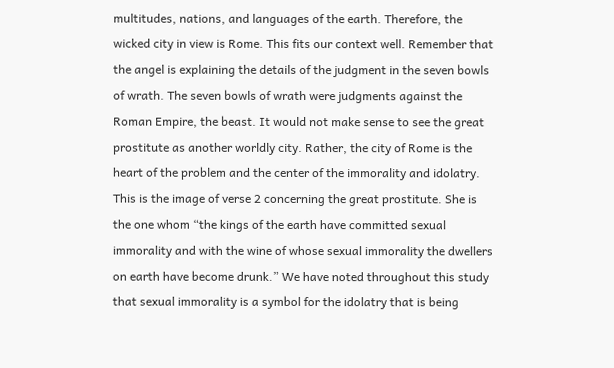multitudes, nations, and languages of the earth. Therefore, the wicked city in view is Rome. This fits our context well. Remember that the angel is explaining the details of the judgment in the seven bowls of wrath. The seven bowls of wrath were judgments against the Roman Empire, the beast. It would not make sense to see the great prostitute as another worldly city. Rather, the city of Rome is the heart of the problem and the center of the immorality and idolatry. This is the image of verse 2 concerning the great prostitute. She is the one whom “the kings of the earth have committed sexual immorality and with the wine of whose sexual immorality the dwellers on earth have become drunk.” We have noted throughout this study that sexual immorality is a symbol for the idolatry that is being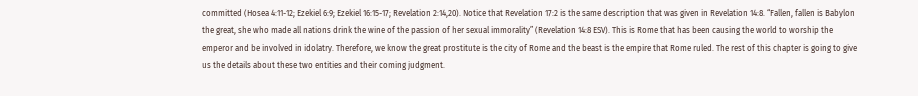committed (Hosea 4:11-12; Ezekiel 6:9; Ezekiel 16:15-17; Revelation 2:14,20). Notice that Revelation 17:2 is the same description that was given in Revelation 14:8. “Fallen, fallen is Babylon the great, she who made all nations drink the wine of the passion of her sexual immorality” (Revelation 14:8 ESV). This is Rome that has been causing the world to worship the emperor and be involved in idolatry. Therefore, we know the great prostitute is the city of Rome and the beast is the empire that Rome ruled. The rest of this chapter is going to give us the details about these two entities and their coming judgment.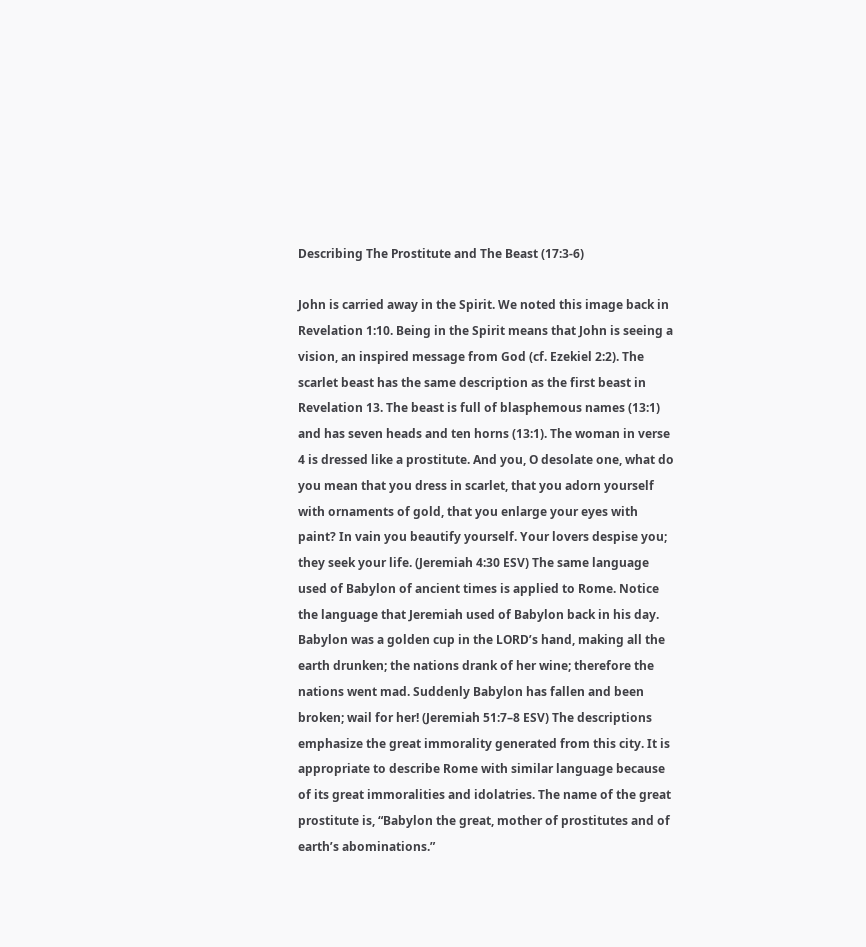Describing The Prostitute and The Beast (17:3-6)

John is carried away in the Spirit. We noted this image back in Revelation 1:10. Being in the Spirit means that John is seeing a vision, an inspired message from God (cf. Ezekiel 2:2). The scarlet beast has the same description as the first beast in Revelation 13. The beast is full of blasphemous names (13:1) and has seven heads and ten horns (13:1). The woman in verse 4 is dressed like a prostitute. And you, O desolate one, what do you mean that you dress in scarlet, that you adorn yourself with ornaments of gold, that you enlarge your eyes with paint? In vain you beautify yourself. Your lovers despise you; they seek your life. (Jeremiah 4:30 ESV) The same language used of Babylon of ancient times is applied to Rome. Notice the language that Jeremiah used of Babylon back in his day. Babylon was a golden cup in the LORD’s hand, making all the earth drunken; the nations drank of her wine; therefore the nations went mad. Suddenly Babylon has fallen and been broken; wail for her! (Jeremiah 51:7–8 ESV) The descriptions emphasize the great immorality generated from this city. It is appropriate to describe Rome with similar language because of its great immoralities and idolatries. The name of the great prostitute is, “Babylon the great, mother of prostitutes and of earth’s abominations.”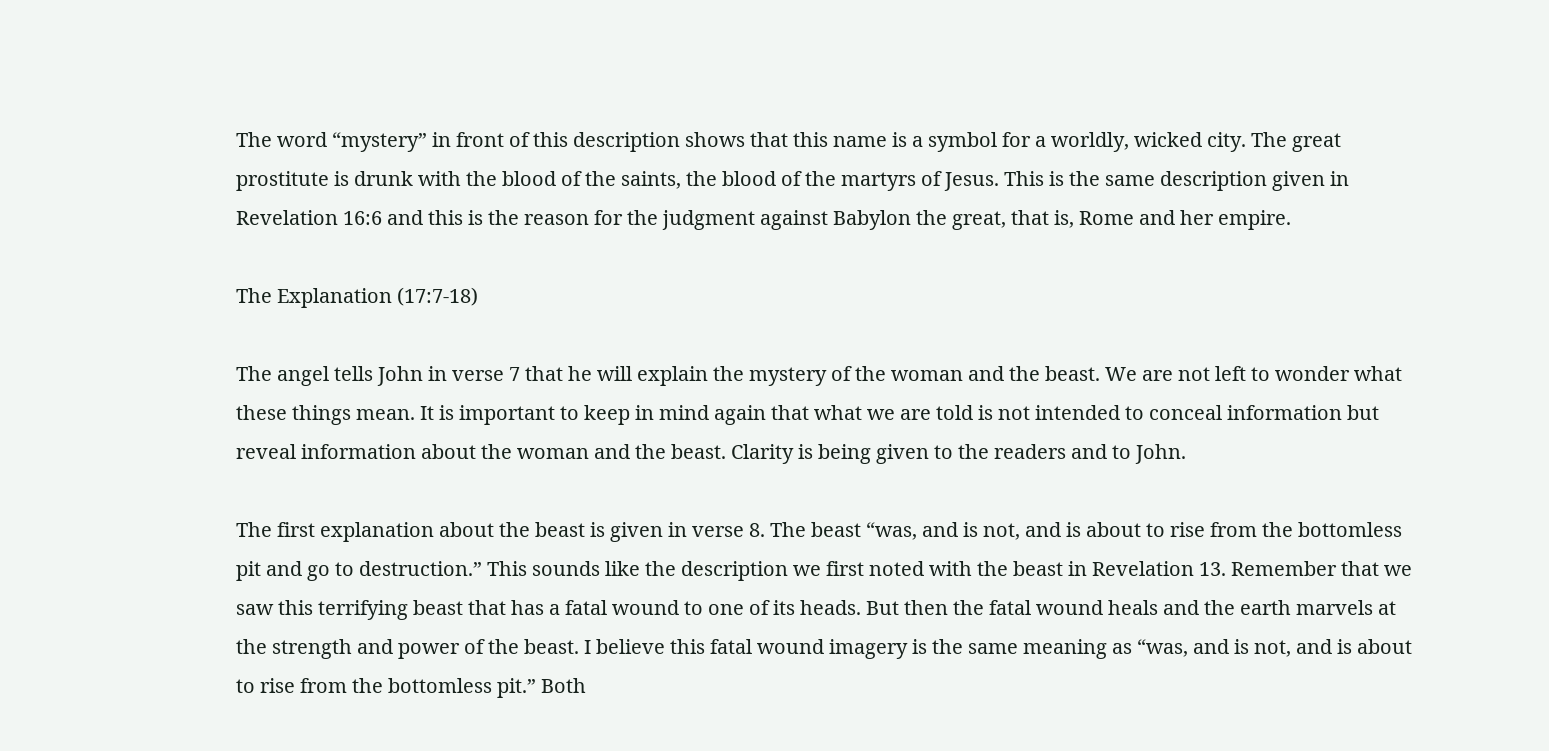The word “mystery” in front of this description shows that this name is a symbol for a worldly, wicked city. The great prostitute is drunk with the blood of the saints, the blood of the martyrs of Jesus. This is the same description given in Revelation 16:6 and this is the reason for the judgment against Babylon the great, that is, Rome and her empire.

The Explanation (17:7-18)

The angel tells John in verse 7 that he will explain the mystery of the woman and the beast. We are not left to wonder what these things mean. It is important to keep in mind again that what we are told is not intended to conceal information but reveal information about the woman and the beast. Clarity is being given to the readers and to John.

The first explanation about the beast is given in verse 8. The beast “was, and is not, and is about to rise from the bottomless pit and go to destruction.” This sounds like the description we first noted with the beast in Revelation 13. Remember that we saw this terrifying beast that has a fatal wound to one of its heads. But then the fatal wound heals and the earth marvels at the strength and power of the beast. I believe this fatal wound imagery is the same meaning as “was, and is not, and is about to rise from the bottomless pit.” Both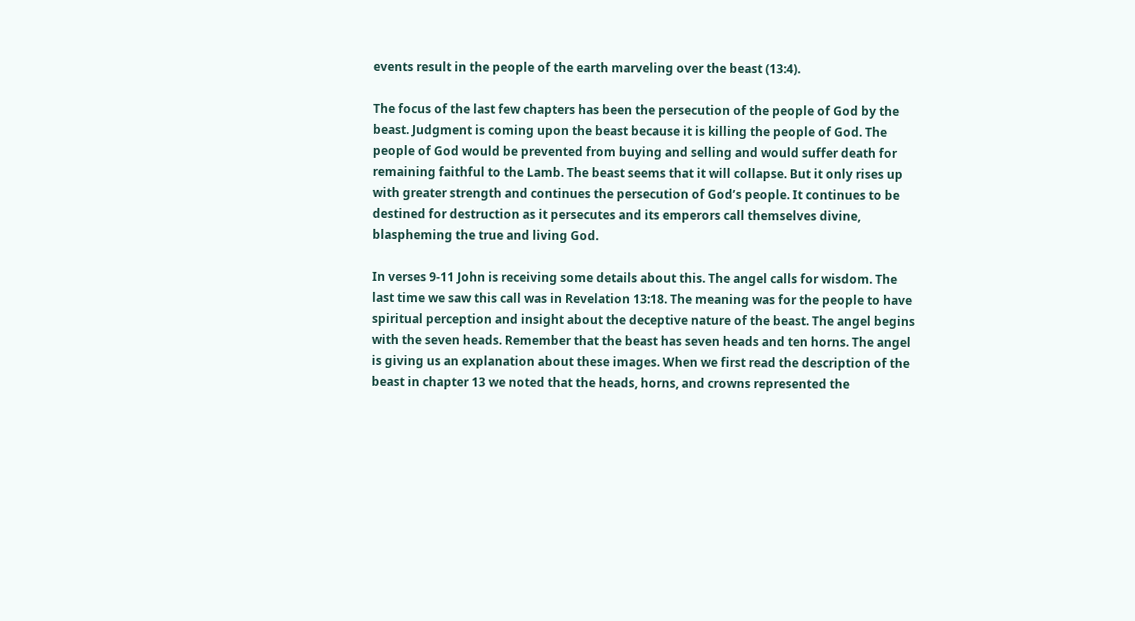events result in the people of the earth marveling over the beast (13:4).

The focus of the last few chapters has been the persecution of the people of God by the beast. Judgment is coming upon the beast because it is killing the people of God. The people of God would be prevented from buying and selling and would suffer death for remaining faithful to the Lamb. The beast seems that it will collapse. But it only rises up with greater strength and continues the persecution of God’s people. It continues to be destined for destruction as it persecutes and its emperors call themselves divine, blaspheming the true and living God.

In verses 9-11 John is receiving some details about this. The angel calls for wisdom. The last time we saw this call was in Revelation 13:18. The meaning was for the people to have spiritual perception and insight about the deceptive nature of the beast. The angel begins with the seven heads. Remember that the beast has seven heads and ten horns. The angel is giving us an explanation about these images. When we first read the description of the beast in chapter 13 we noted that the heads, horns, and crowns represented the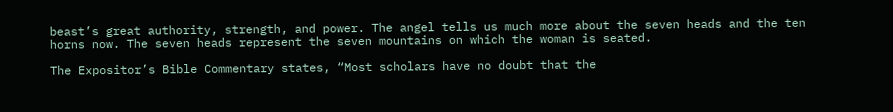beast’s great authority, strength, and power. The angel tells us much more about the seven heads and the ten horns now. The seven heads represent the seven mountains on which the woman is seated.

The Expositor’s Bible Commentary states, “Most scholars have no doubt that the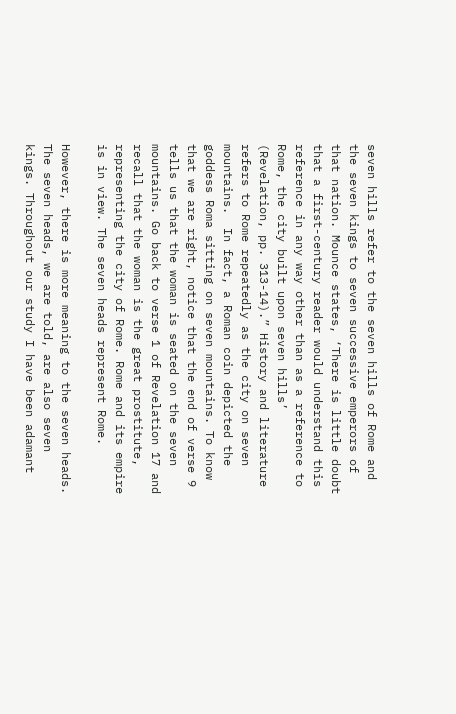seven hills refer to the seven hills of Rome and the seven kings to seven successive emperors of that nation. Mounce states, ‘There is little doubt that a first-century reader would understand this reference in any way other than as a reference to Rome, the city built upon seven hills’ (Revelation, pp. 313-14).” History and literature refers to Rome repeatedly as the city on seven mountains.  In fact, a Roman coin depicted the goddess Roma sitting on seven mountains. To know that we are right, notice that the end of verse 9 tells us that the woman is seated on the seven mountains. Go back to verse 1 of Revelation 17 and recall that the woman is the great prostitute, representing the city of Rome. Rome and its empire is in view. The seven heads represent Rome.

However, there is more meaning to the seven heads. The seven heads, we are told, are also seven kings. Throughout our study I have been adamant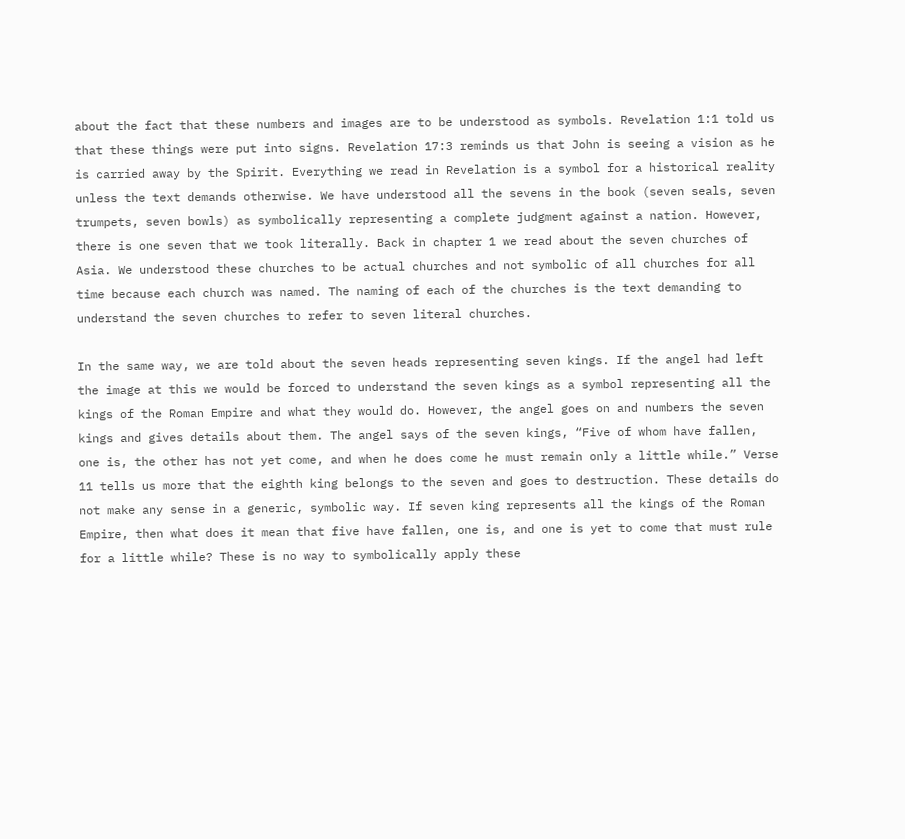about the fact that these numbers and images are to be understood as symbols. Revelation 1:1 told us that these things were put into signs. Revelation 17:3 reminds us that John is seeing a vision as he is carried away by the Spirit. Everything we read in Revelation is a symbol for a historical reality unless the text demands otherwise. We have understood all the sevens in the book (seven seals, seven trumpets, seven bowls) as symbolically representing a complete judgment against a nation. However, there is one seven that we took literally. Back in chapter 1 we read about the seven churches of Asia. We understood these churches to be actual churches and not symbolic of all churches for all time because each church was named. The naming of each of the churches is the text demanding to understand the seven churches to refer to seven literal churches.

In the same way, we are told about the seven heads representing seven kings. If the angel had left the image at this we would be forced to understand the seven kings as a symbol representing all the kings of the Roman Empire and what they would do. However, the angel goes on and numbers the seven kings and gives details about them. The angel says of the seven kings, “Five of whom have fallen, one is, the other has not yet come, and when he does come he must remain only a little while.” Verse 11 tells us more that the eighth king belongs to the seven and goes to destruction. These details do not make any sense in a generic, symbolic way. If seven king represents all the kings of the Roman Empire, then what does it mean that five have fallen, one is, and one is yet to come that must rule for a little while? These is no way to symbolically apply these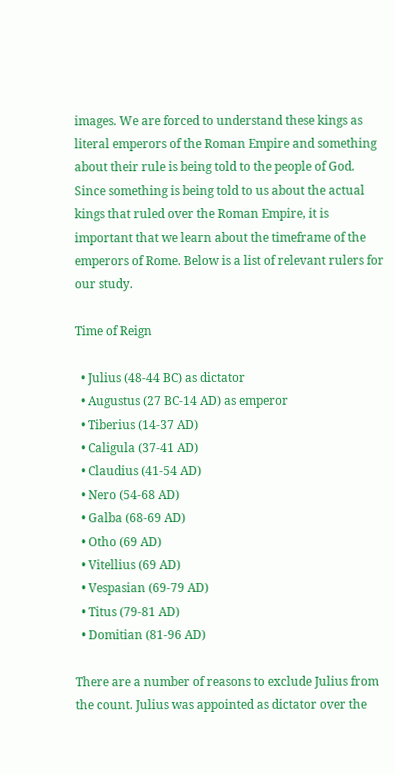images. We are forced to understand these kings as literal emperors of the Roman Empire and something about their rule is being told to the people of God. Since something is being told to us about the actual kings that ruled over the Roman Empire, it is important that we learn about the timeframe of the emperors of Rome. Below is a list of relevant rulers for our study.

Time of Reign

  • Julius (48-44 BC) as dictator
  • Augustus (27 BC-14 AD) as emperor
  • Tiberius (14-37 AD)
  • Caligula (37-41 AD)
  • Claudius (41-54 AD)
  • Nero (54-68 AD)
  • Galba (68-69 AD)
  • Otho (69 AD)
  • Vitellius (69 AD)
  • Vespasian (69-79 AD)
  • Titus (79-81 AD)
  • Domitian (81-96 AD)

There are a number of reasons to exclude Julius from the count. Julius was appointed as dictator over the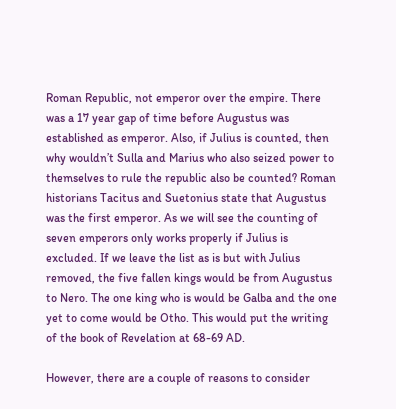Roman Republic, not emperor over the empire. There was a 17 year gap of time before Augustus was established as emperor. Also, if Julius is counted, then why wouldn’t Sulla and Marius who also seized power to themselves to rule the republic also be counted? Roman historians Tacitus and Suetonius state that Augustus was the first emperor. As we will see the counting of seven emperors only works properly if Julius is excluded. If we leave the list as is but with Julius removed, the five fallen kings would be from Augustus to Nero. The one king who is would be Galba and the one yet to come would be Otho. This would put the writing of the book of Revelation at 68-69 AD.

However, there are a couple of reasons to consider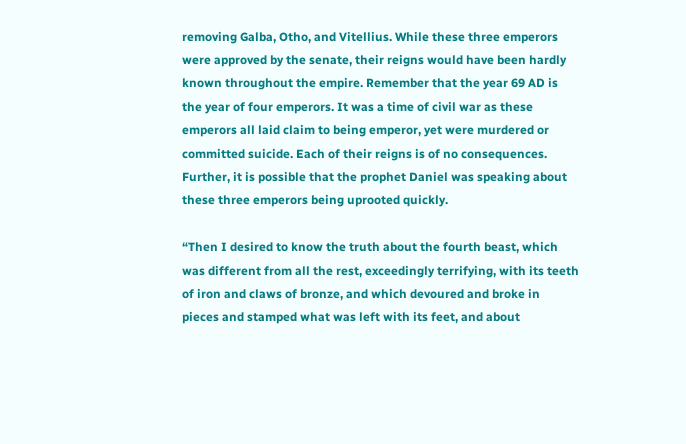removing Galba, Otho, and Vitellius. While these three emperors were approved by the senate, their reigns would have been hardly known throughout the empire. Remember that the year 69 AD is the year of four emperors. It was a time of civil war as these emperors all laid claim to being emperor, yet were murdered or committed suicide. Each of their reigns is of no consequences. Further, it is possible that the prophet Daniel was speaking about these three emperors being uprooted quickly.

“Then I desired to know the truth about the fourth beast, which was different from all the rest, exceedingly terrifying, with its teeth of iron and claws of bronze, and which devoured and broke in pieces and stamped what was left with its feet, and about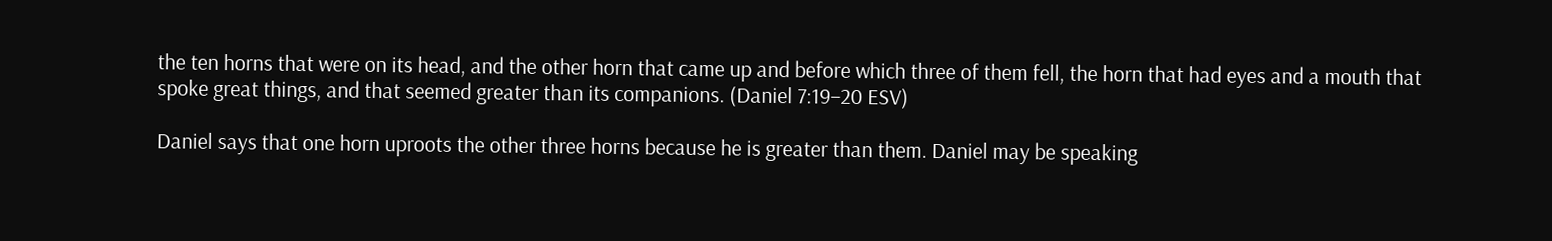the ten horns that were on its head, and the other horn that came up and before which three of them fell, the horn that had eyes and a mouth that spoke great things, and that seemed greater than its companions. (Daniel 7:19–20 ESV)

Daniel says that one horn uproots the other three horns because he is greater than them. Daniel may be speaking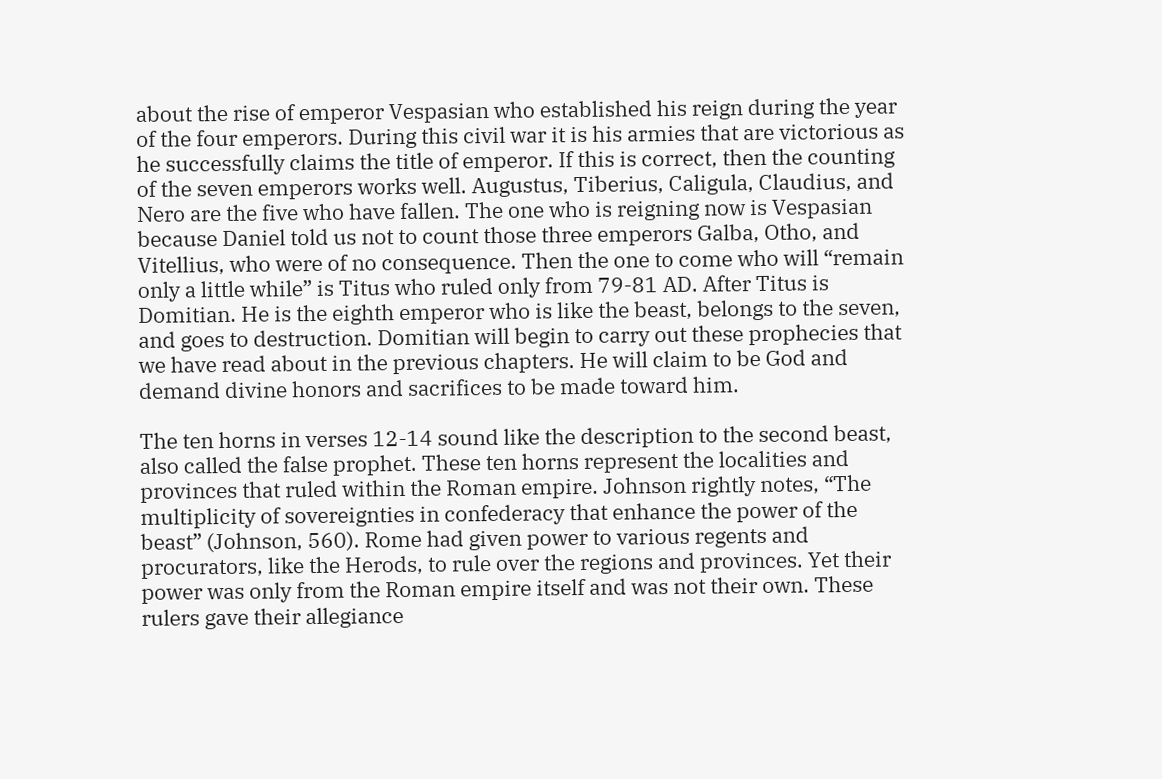about the rise of emperor Vespasian who established his reign during the year of the four emperors. During this civil war it is his armies that are victorious as he successfully claims the title of emperor. If this is correct, then the counting of the seven emperors works well. Augustus, Tiberius, Caligula, Claudius, and Nero are the five who have fallen. The one who is reigning now is Vespasian because Daniel told us not to count those three emperors Galba, Otho, and Vitellius, who were of no consequence. Then the one to come who will “remain only a little while” is Titus who ruled only from 79-81 AD. After Titus is Domitian. He is the eighth emperor who is like the beast, belongs to the seven, and goes to destruction. Domitian will begin to carry out these prophecies that we have read about in the previous chapters. He will claim to be God and demand divine honors and sacrifices to be made toward him.

The ten horns in verses 12-14 sound like the description to the second beast, also called the false prophet. These ten horns represent the localities and provinces that ruled within the Roman empire. Johnson rightly notes, “The multiplicity of sovereignties in confederacy that enhance the power of the beast” (Johnson, 560). Rome had given power to various regents and procurators, like the Herods, to rule over the regions and provinces. Yet their power was only from the Roman empire itself and was not their own. These rulers gave their allegiance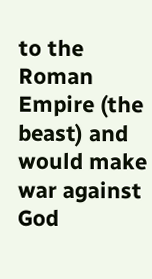to the Roman Empire (the beast) and would make war against God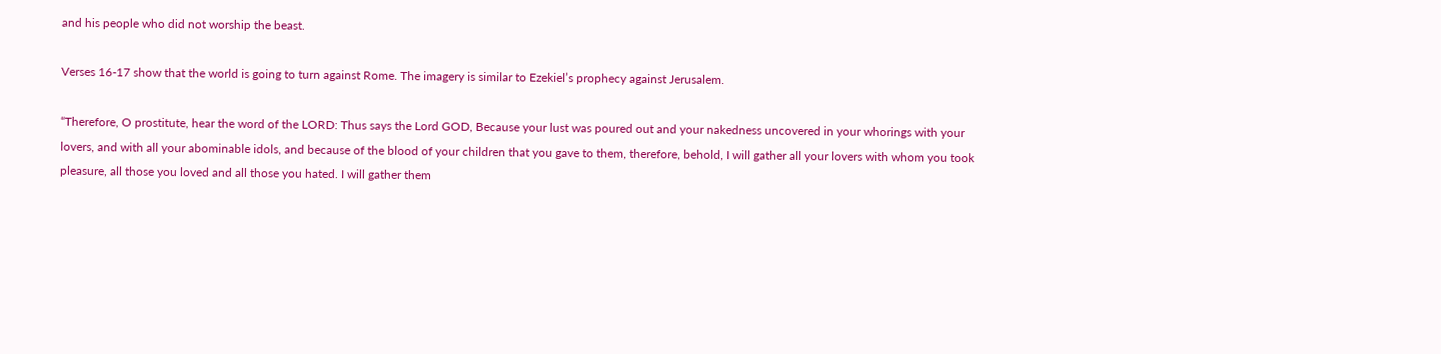and his people who did not worship the beast.

Verses 16-17 show that the world is going to turn against Rome. The imagery is similar to Ezekiel’s prophecy against Jerusalem.

“Therefore, O prostitute, hear the word of the LORD: Thus says the Lord GOD, Because your lust was poured out and your nakedness uncovered in your whorings with your lovers, and with all your abominable idols, and because of the blood of your children that you gave to them, therefore, behold, I will gather all your lovers with whom you took pleasure, all those you loved and all those you hated. I will gather them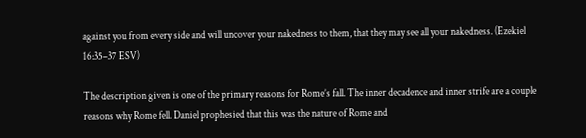against you from every side and will uncover your nakedness to them, that they may see all your nakedness. (Ezekiel 16:35–37 ESV)

The description given is one of the primary reasons for Rome’s fall. The inner decadence and inner strife are a couple reasons why Rome fell. Daniel prophesied that this was the nature of Rome and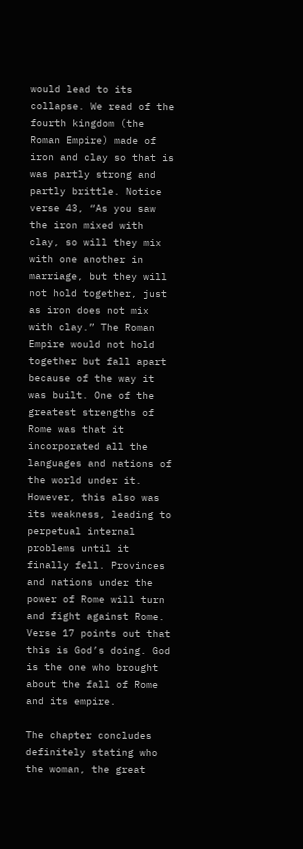would lead to its collapse. We read of the fourth kingdom (the Roman Empire) made of iron and clay so that is was partly strong and partly brittle. Notice verse 43, “As you saw the iron mixed with clay, so will they mix with one another in marriage, but they will not hold together, just as iron does not mix with clay.” The Roman Empire would not hold together but fall apart because of the way it was built. One of the greatest strengths of Rome was that it incorporated all the languages and nations of the world under it. However, this also was its weakness, leading to perpetual internal problems until it finally fell. Provinces and nations under the power of Rome will turn and fight against Rome. Verse 17 points out that this is God’s doing. God is the one who brought about the fall of Rome and its empire.

The chapter concludes definitely stating who the woman, the great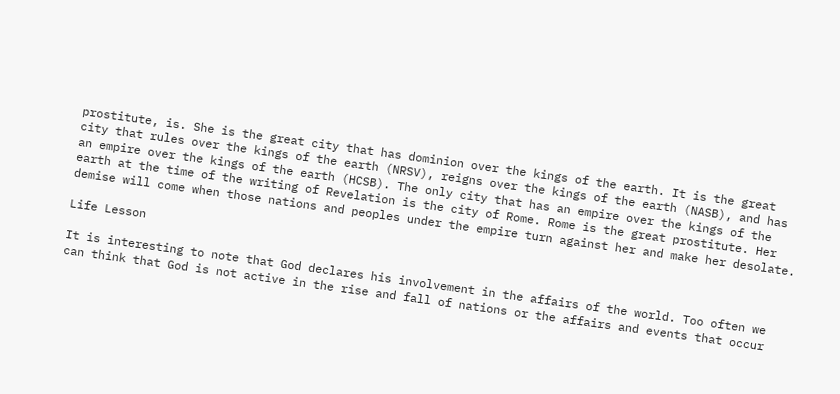prostitute, is. She is the great city that has dominion over the kings of the earth. It is the great city that rules over the kings of the earth (NRSV), reigns over the kings of the earth (NASB), and has an empire over the kings of the earth (HCSB). The only city that has an empire over the kings of the earth at the time of the writing of Revelation is the city of Rome. Rome is the great prostitute. Her demise will come when those nations and peoples under the empire turn against her and make her desolate.

Life Lesson

It is interesting to note that God declares his involvement in the affairs of the world. Too often we can think that God is not active in the rise and fall of nations or the affairs and events that occur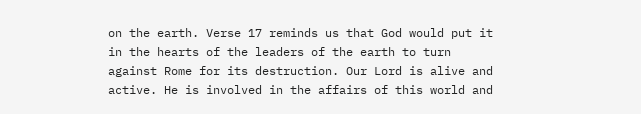on the earth. Verse 17 reminds us that God would put it in the hearts of the leaders of the earth to turn against Rome for its destruction. Our Lord is alive and active. He is involved in the affairs of this world and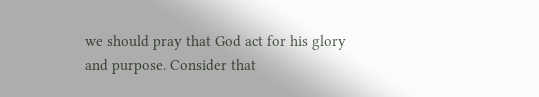we should pray that God act for his glory and purpose. Consider that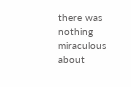there was nothing miraculous about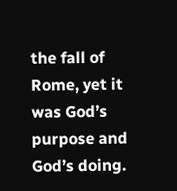the fall of Rome, yet it was God’s purpose and God’s doing.